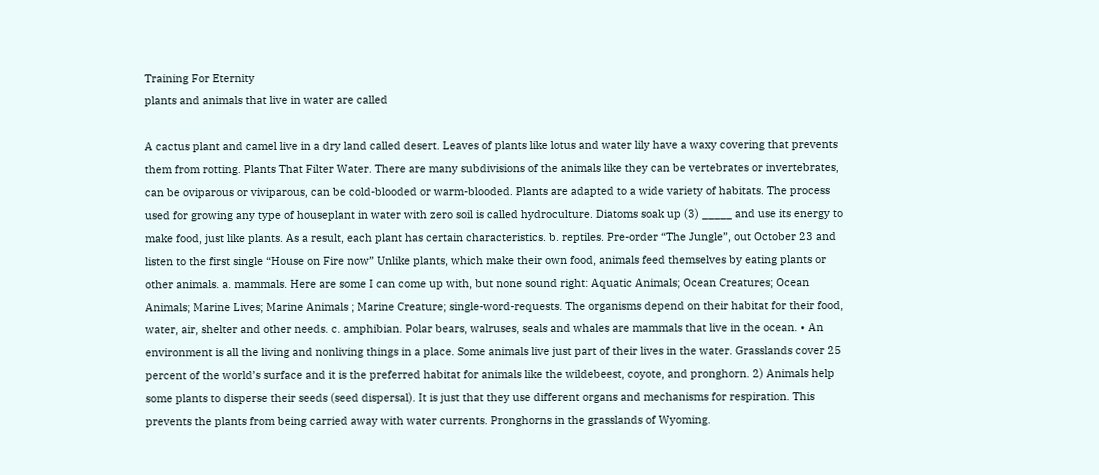Training For Eternity
plants and animals that live in water are called

A cactus plant and camel live in a dry land called desert. Leaves of plants like lotus and water lily have a waxy covering that prevents them from rotting. Plants That Filter Water. There are many subdivisions of the animals like they can be vertebrates or invertebrates, can be oviparous or viviparous, can be cold-blooded or warm-blooded. Plants are adapted to a wide variety of habitats. The process used for growing any type of houseplant in water with zero soil is called hydroculture. Diatoms soak up (3) _____ and use its energy to make food, just like plants. As a result, each plant has certain characteristics. b. reptiles. Pre-order “The Jungle”, out October 23 and listen to the first single “House on Fire now” Unlike plants, which make their own food, animals feed themselves by eating plants or other animals. a. mammals. Here are some I can come up with, but none sound right: Aquatic Animals; Ocean Creatures; Ocean Animals; Marine Lives; Marine Animals ; Marine Creature; single-word-requests. The organisms depend on their habitat for their food, water, air, shelter and other needs. c. amphibian. Polar bears, walruses, seals and whales are mammals that live in the ocean. • An environment is all the living and nonliving things in a place. Some animals live just part of their lives in the water. Grasslands cover 25 percent of the world’s surface and it is the preferred habitat for animals like the wildebeest, coyote, and pronghorn. 2) Animals help some plants to disperse their seeds (seed dispersal). It is just that they use different organs and mechanisms for respiration. This prevents the plants from being carried away with water currents. Pronghorns in the grasslands of Wyoming.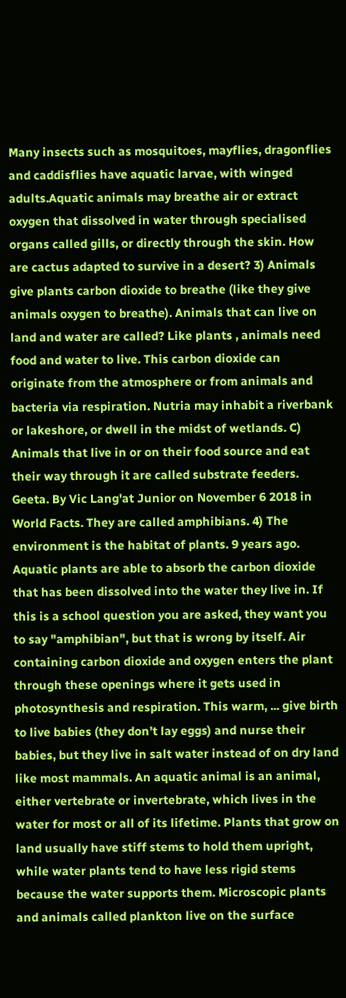Many insects such as mosquitoes, mayflies, dragonflies and caddisflies have aquatic larvae, with winged adults.Aquatic animals may breathe air or extract oxygen that dissolved in water through specialised organs called gills, or directly through the skin. How are cactus adapted to survive in a desert? 3) Animals give plants carbon dioxide to breathe (like they give animals oxygen to breathe). Animals that can live on land and water are called? Like plants , animals need food and water to live. This carbon dioxide can originate from the atmosphere or from animals and bacteria via respiration. Nutria may inhabit a riverbank or lakeshore, or dwell in the midst of wetlands. C) Animals that live in or on their food source and eat their way through it are called substrate feeders. Geeta. By Vic Lang'at Junior on November 6 2018 in World Facts. They are called amphibians. 4) The environment is the habitat of plants. 9 years ago. Aquatic plants are able to absorb the carbon dioxide that has been dissolved into the water they live in. If this is a school question you are asked, they want you to say "amphibian", but that is wrong by itself. Air containing carbon dioxide and oxygen enters the plant through these openings where it gets used in photosynthesis and respiration. This warm, ... give birth to live babies (they don’t lay eggs) and nurse their babies, but they live in salt water instead of on dry land like most mammals. An aquatic animal is an animal, either vertebrate or invertebrate, which lives in the water for most or all of its lifetime. Plants that grow on land usually have stiff stems to hold them upright, while water plants tend to have less rigid stems because the water supports them. Microscopic plants and animals called plankton live on the surface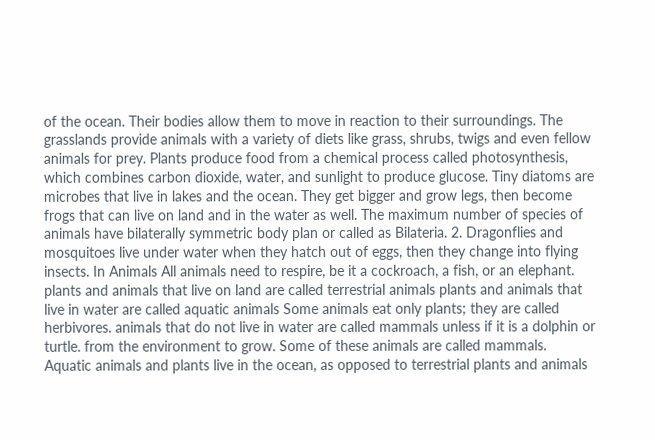of the ocean. Their bodies allow them to move in reaction to their surroundings. The grasslands provide animals with a variety of diets like grass, shrubs, twigs and even fellow animals for prey. Plants produce food from a chemical process called photosynthesis, which combines carbon dioxide, water, and sunlight to produce glucose. Tiny diatoms are microbes that live in lakes and the ocean. They get bigger and grow legs, then become frogs that can live on land and in the water as well. The maximum number of species of animals have bilaterally symmetric body plan or called as Bilateria. 2. Dragonflies and mosquitoes live under water when they hatch out of eggs, then they change into flying insects. In Animals All animals need to respire, be it a cockroach, a fish, or an elephant. plants and animals that live on land are called terrestrial animals plants and animals that live in water are called aquatic animals Some animals eat only plants; they are called herbivores. animals that do not live in water are called mammals unless if it is a dolphin or turtle. from the environment to grow. Some of these animals are called mammals. Aquatic animals and plants live in the ocean, as opposed to terrestrial plants and animals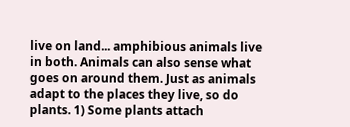live on land... amphibious animals live in both. Animals can also sense what goes on around them. Just as animals adapt to the places they live, so do plants. 1) Some plants attach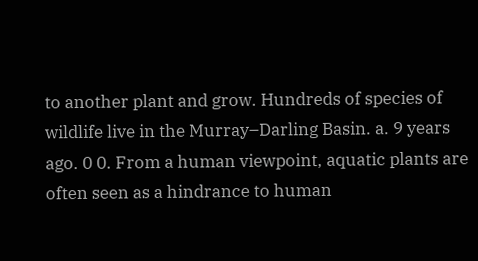to another plant and grow. Hundreds of species of wildlife live in the Murray–Darling Basin. a. 9 years ago. 0 0. From a human viewpoint, aquatic plants are often seen as a hindrance to human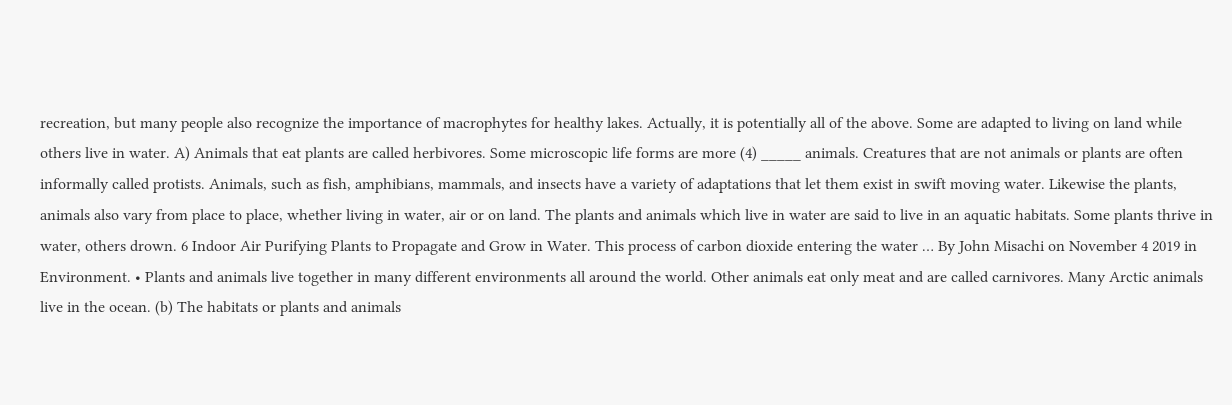recreation, but many people also recognize the importance of macrophytes for healthy lakes. Actually, it is potentially all of the above. Some are adapted to living on land while others live in water. A) Animals that eat plants are called herbivores. Some microscopic life forms are more (4) _____ animals. Creatures that are not animals or plants are often informally called protists. Animals, such as fish, amphibians, mammals, and insects have a variety of adaptations that let them exist in swift moving water. Likewise the plants, animals also vary from place to place, whether living in water, air or on land. The plants and animals which live in water are said to live in an aquatic habitats. Some plants thrive in water, others drown. 6 Indoor Air Purifying Plants to Propagate and Grow in Water. This process of carbon dioxide entering the water … By John Misachi on November 4 2019 in Environment. • Plants and animals live together in many different environments all around the world. Other animals eat only meat and are called carnivores. Many Arctic animals live in the ocean. (b) The habitats or plants and animals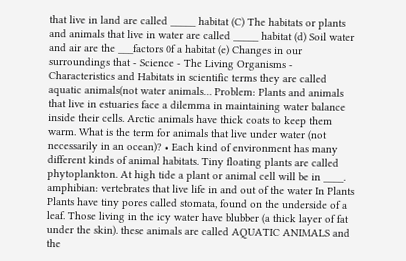that live in land are called _____ habitat (C) The habitats or plants and animals that live in water are called _____ habitat (d) Soil water and air are the ___factors 0f a habitat (e) Changes in our surroundings that - Science - The Living Organisms - Characteristics and Habitats in scientific terms they are called aquatic animals(not water animals… Problem: Plants and animals that live in estuaries face a dilemma in maintaining water balance inside their cells. Arctic animals have thick coats to keep them warm. What is the term for animals that live under water (not necessarily in an ocean)? • Each kind of environment has many different kinds of animal habitats. Tiny floating plants are called phytoplankton. At high tide a plant or animal cell will be in ____. amphibian: vertebrates that live life in and out of the water In Plants Plants have tiny pores called stomata, found on the underside of a leaf. Those living in the icy water have blubber (a thick layer of fat under the skin). these animals are called AQUATIC ANIMALS and the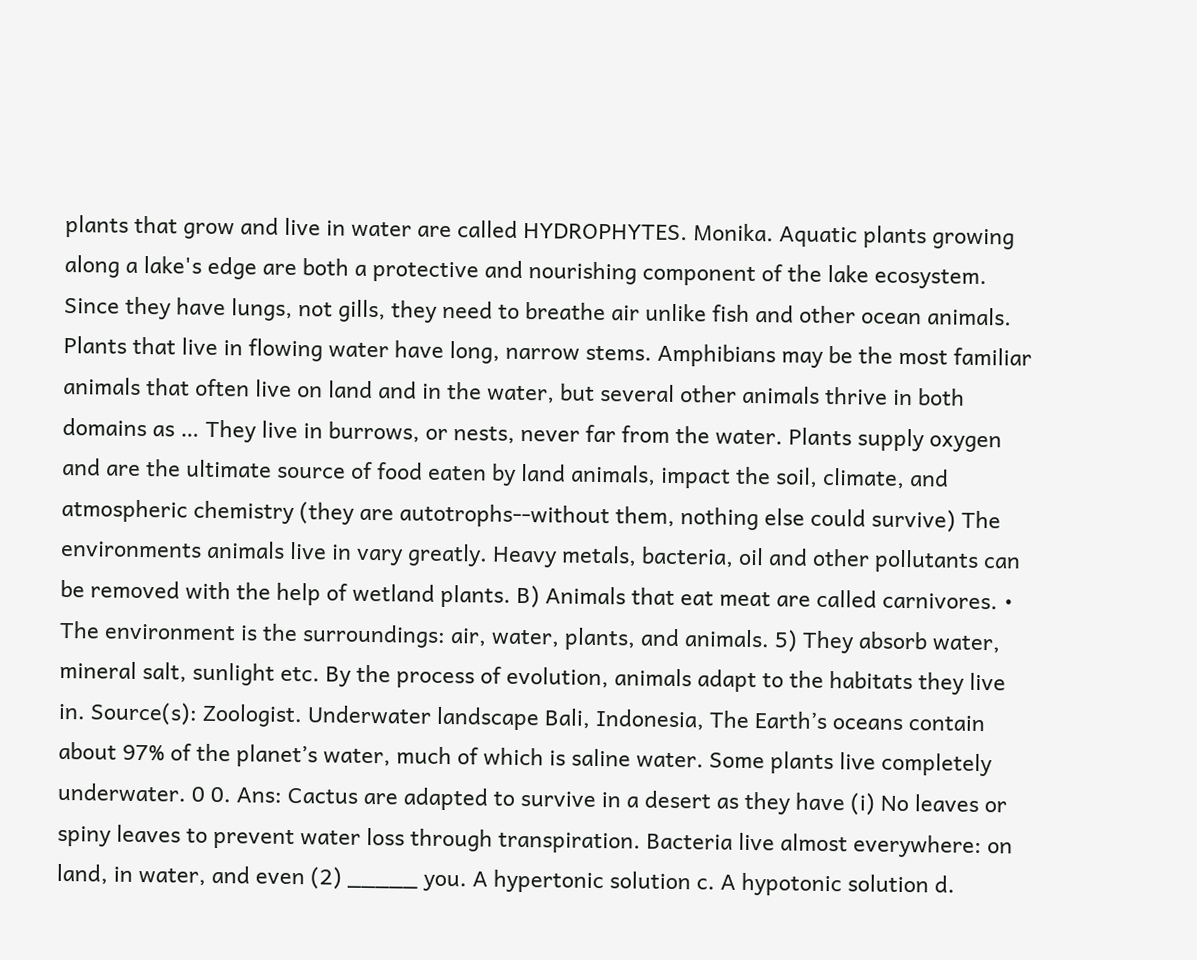plants that grow and live in water are called HYDROPHYTES. Monika. Aquatic plants growing along a lake's edge are both a protective and nourishing component of the lake ecosystem. Since they have lungs, not gills, they need to breathe air unlike fish and other ocean animals. Plants that live in flowing water have long, narrow stems. Amphibians may be the most familiar animals that often live on land and in the water, but several other animals thrive in both domains as … They live in burrows, or nests, never far from the water. Plants supply oxygen and are the ultimate source of food eaten by land animals, impact the soil, climate, and atmospheric chemistry (they are autotrophs--without them, nothing else could survive) The environments animals live in vary greatly. Heavy metals, bacteria, oil and other pollutants can be removed with the help of wetland plants. B) Animals that eat meat are called carnivores. • The environment is the surroundings: air, water, plants, and animals. 5) They absorb water, mineral salt, sunlight etc. By the process of evolution, animals adapt to the habitats they live in. Source(s): Zoologist. Underwater landscape Bali, Indonesia, The Earth’s oceans contain about 97% of the planet’s water, much of which is saline water. Some plants live completely underwater. 0 0. Ans: Cactus are adapted to survive in a desert as they have (i) No leaves or spiny leaves to prevent water loss through transpiration. Bacteria live almost everywhere: on land, in water, and even (2) _____ you. A hypertonic solution c. A hypotonic solution d.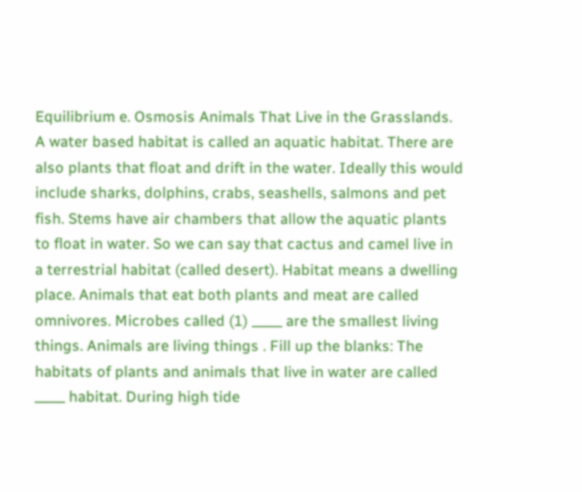Equilibrium e. Osmosis Animals That Live in the Grasslands. A water based habitat is called an aquatic habitat. There are also plants that float and drift in the water. Ideally this would include sharks, dolphins, crabs, seashells, salmons and pet fish. Stems have air chambers that allow the aquatic plants to float in water. So we can say that cactus and camel live in a terrestrial habitat (called desert). Habitat means a dwelling place. Animals that eat both plants and meat are called omnivores. Microbes called (1) _____ are the smallest living things. Animals are living things . Fill up the blanks: The habitats of plants and animals that live in water are called _____ habitat. During high tide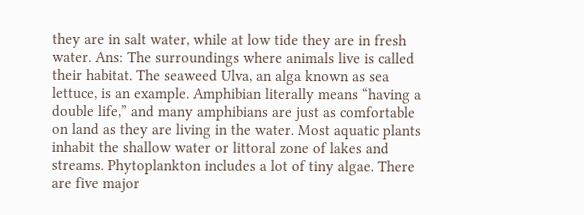they are in salt water, while at low tide they are in fresh water. Ans: The surroundings where animals live is called their habitat. The seaweed Ulva, an alga known as sea lettuce, is an example. Amphibian literally means “having a double life,” and many amphibians are just as comfortable on land as they are living in the water. Most aquatic plants inhabit the shallow water or littoral zone of lakes and streams. Phytoplankton includes a lot of tiny algae. There are five major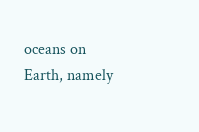oceans on Earth, namely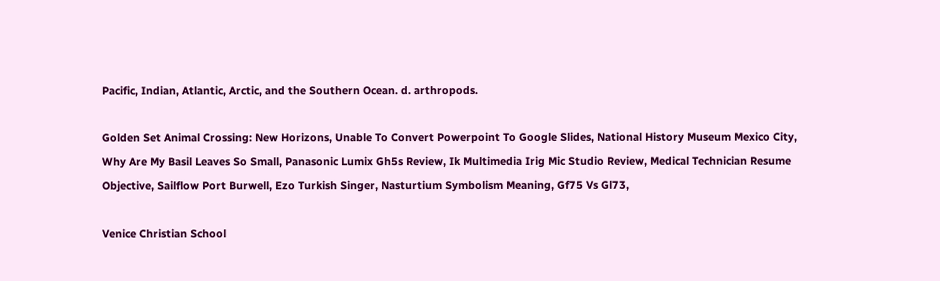Pacific, Indian, Atlantic, Arctic, and the Southern Ocean. d. arthropods.

Golden Set Animal Crossing: New Horizons, Unable To Convert Powerpoint To Google Slides, National History Museum Mexico City, Why Are My Basil Leaves So Small, Panasonic Lumix Gh5s Review, Ik Multimedia Irig Mic Studio Review, Medical Technician Resume Objective, Sailflow Port Burwell, Ezo Turkish Singer, Nasturtium Symbolism Meaning, Gf75 Vs Gl73,

Venice Christian School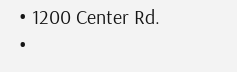• 1200 Center Rd. •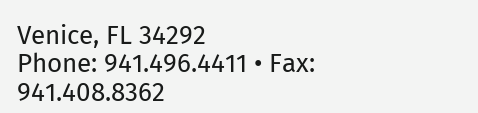Venice, FL 34292
Phone: 941.496.4411 • Fax: 941.408.8362